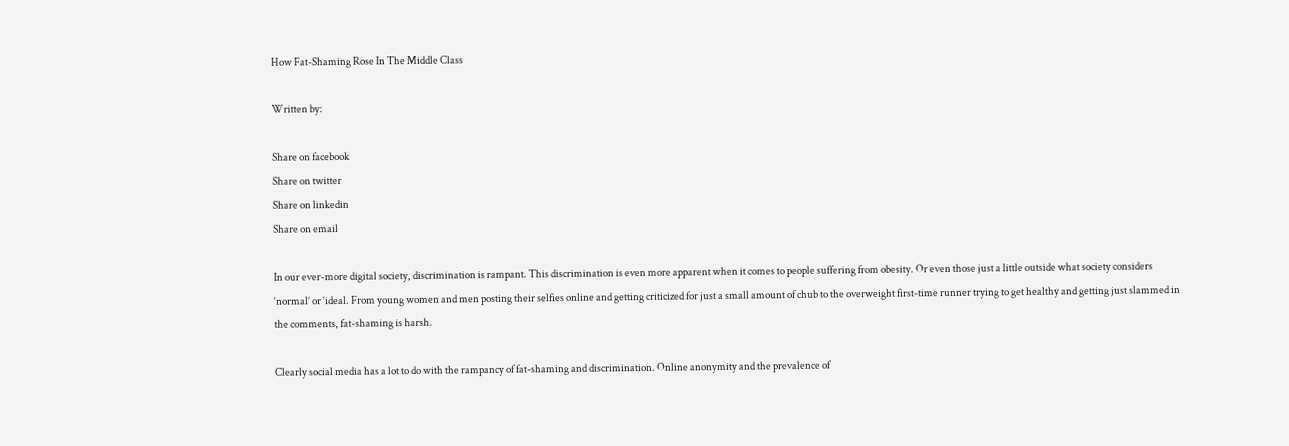How Fat-Shaming Rose In The Middle Class

Written by:

Share on facebook
Share on twitter
Share on linkedin
Share on email

In our ever-more digital society, discrimination is rampant. This discrimination is even more apparent when it comes to people suffering from obesity. Or even those just a little outside what society considers ‘normal’ or ‘ideal. From young women and men posting their selfies online and getting criticized for just a small amount of chub to the overweight first-time runner trying to get healthy and getting just slammed in the comments, fat-shaming is harsh.

Clearly social media has a lot to do with the rampancy of fat-shaming and discrimination. Online anonymity and the prevalence of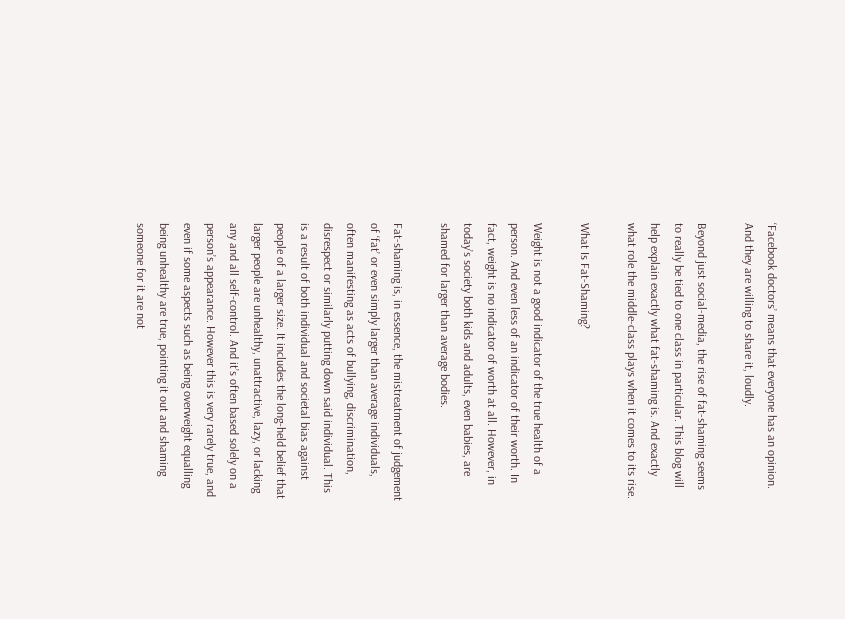‘Facebook doctors’ means that everyone has an opinion. And they are willing to share it, loudly.

Beyond just social-media, the rise of fat-shaming seems to really be tied to one class in particular. This blog will help explain exactly what fat-shaming is. And exactly what role the middle-class plays when it comes to its rise.

What Is Fat-Shaming?

Weight is not a good indicator of the true health of a person. And even less of an indicator of their worth. In fact, weight is no indicator of worth at all. However, in today’s society both kids and adults, even babies, are shamed for larger than average bodies.

Fat-shaming is, in essence, the mistreatment of judgement of ‘fat’ or even simply larger than average individuals, often manifesting as acts of bullying, discrimination, disrespect or similarly putting down said individual. This is a result of both individual and societal bias against people of a larger size. It includes the long-held belief that larger people are unhealthy, unattractive, lazy, or lacking any and all self-control. And it’s often based solely on a person’s appearance. However this is very rarely true, and even if some aspects such as being overweight equalling being unhealthy are true, pointing it out and shaming someone for it are not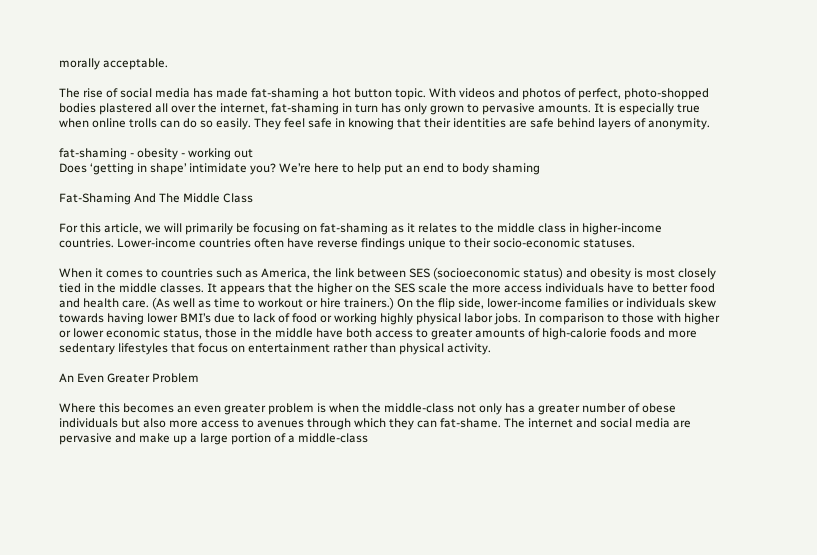morally acceptable.

The rise of social media has made fat-shaming a hot button topic. With videos and photos of perfect, photo-shopped bodies plastered all over the internet, fat-shaming in turn has only grown to pervasive amounts. It is especially true when online trolls can do so easily. They feel safe in knowing that their identities are safe behind layers of anonymity.

fat-shaming - obesity - working out
Does ‘getting in shape’ intimidate you? We’re here to help put an end to body shaming

Fat-Shaming And The Middle Class

For this article, we will primarily be focusing on fat-shaming as it relates to the middle class in higher-income countries. Lower-income countries often have reverse findings unique to their socio-economic statuses.

When it comes to countries such as America, the link between SES (socioeconomic status) and obesity is most closely tied in the middle classes. It appears that the higher on the SES scale the more access individuals have to better food and health care. (As well as time to workout or hire trainers.) On the flip side, lower-income families or individuals skew towards having lower BMI’s due to lack of food or working highly physical labor jobs. In comparison to those with higher or lower economic status, those in the middle have both access to greater amounts of high-calorie foods and more sedentary lifestyles that focus on entertainment rather than physical activity.

An Even Greater Problem

Where this becomes an even greater problem is when the middle-class not only has a greater number of obese individuals but also more access to avenues through which they can fat-shame. The internet and social media are pervasive and make up a large portion of a middle-class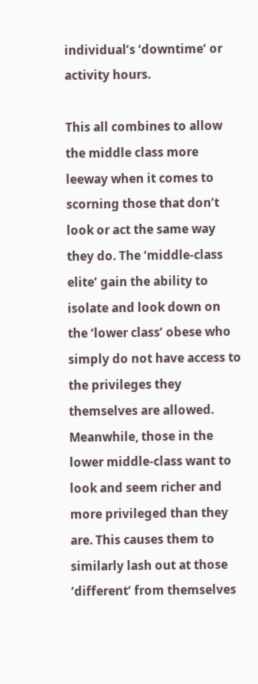individual’s ‘downtime’ or activity hours.

This all combines to allow the middle class more leeway when it comes to scorning those that don’t look or act the same way they do. The ‘middle-class elite’ gain the ability to isolate and look down on the ‘lower class’ obese who simply do not have access to the privileges they themselves are allowed. Meanwhile, those in the lower middle-class want to look and seem richer and more privileged than they are. This causes them to similarly lash out at those ‘different’ from themselves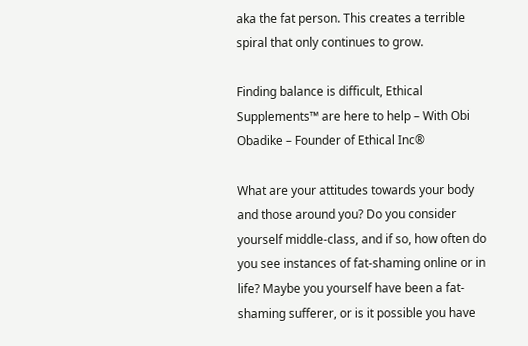aka the fat person. This creates a terrible spiral that only continues to grow.

Finding balance is difficult, Ethical Supplements™ are here to help – With Obi Obadike – Founder of Ethical Inc®

What are your attitudes towards your body and those around you? Do you consider yourself middle-class, and if so, how often do you see instances of fat-shaming online or in life? Maybe you yourself have been a fat-shaming sufferer, or is it possible you have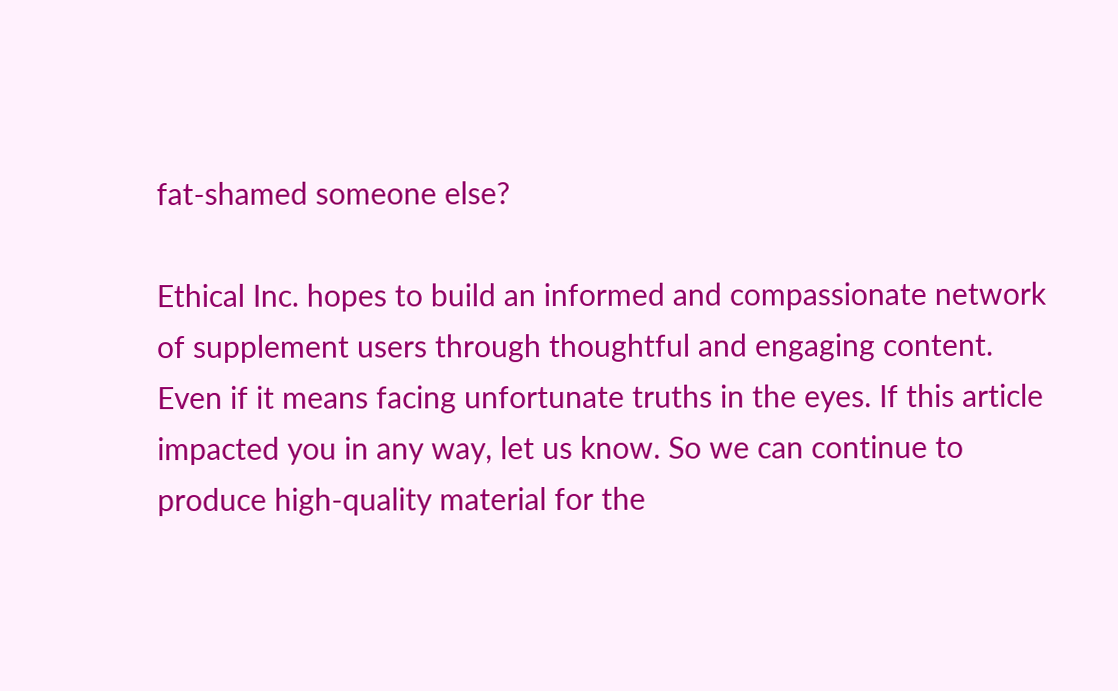fat-shamed someone else?

Ethical Inc. hopes to build an informed and compassionate network of supplement users through thoughtful and engaging content. Even if it means facing unfortunate truths in the eyes. If this article impacted you in any way, let us know. So we can continue to produce high-quality material for the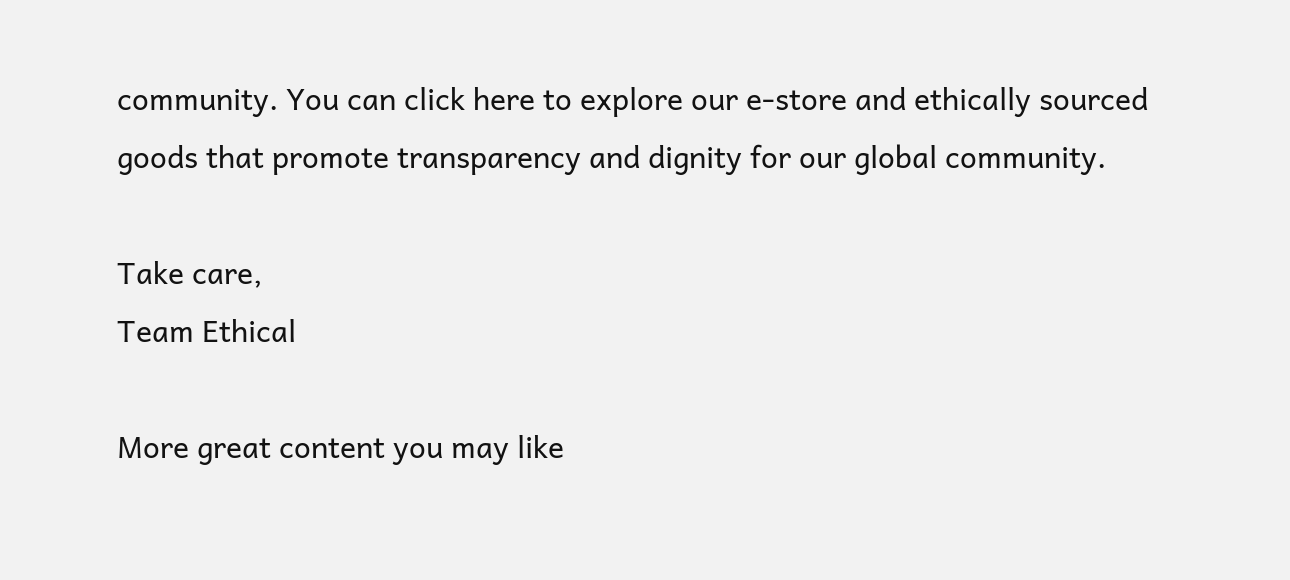community. You can click here to explore our e-store and ethically sourced goods that promote transparency and dignity for our global community.

Take care,
Team Ethical

More great content you may like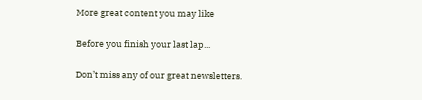More great content you may like

Before you finish your last lap...

Don’t miss any of our great newsletters.